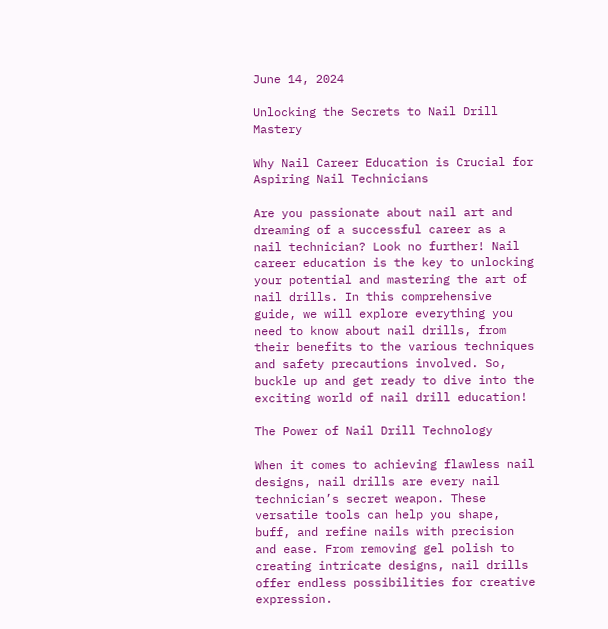June 14, 2024

Unlocking the Secrets to Nail Drill Mastery

Why Nail Career Education is Crucial for Aspiring Nail Technicians

Are you passionate about nail art and dreaming of a successful career as a nail technician? Look no further! Nail career education is the key to unlocking your potential and mastering the art of nail drills. In this comprehensive guide, we will explore everything you need to know about nail drills, from their benefits to the various techniques and safety precautions involved. So, buckle up and get ready to dive into the exciting world of nail drill education!

The Power of Nail Drill Technology

When it comes to achieving flawless nail designs, nail drills are every nail technician’s secret weapon. These versatile tools can help you shape, buff, and refine nails with precision and ease. From removing gel polish to creating intricate designs, nail drills offer endless possibilities for creative expression.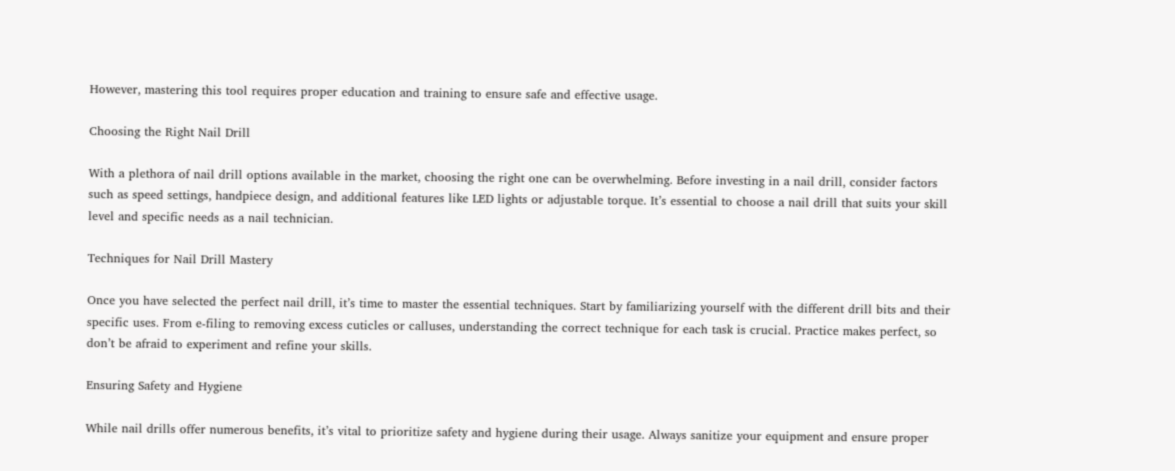However, mastering this tool requires proper education and training to ensure safe and effective usage.

Choosing the Right Nail Drill

With a plethora of nail drill options available in the market, choosing the right one can be overwhelming. Before investing in a nail drill, consider factors such as speed settings, handpiece design, and additional features like LED lights or adjustable torque. It’s essential to choose a nail drill that suits your skill level and specific needs as a nail technician.

Techniques for Nail Drill Mastery

Once you have selected the perfect nail drill, it’s time to master the essential techniques. Start by familiarizing yourself with the different drill bits and their specific uses. From e-filing to removing excess cuticles or calluses, understanding the correct technique for each task is crucial. Practice makes perfect, so don’t be afraid to experiment and refine your skills.

Ensuring Safety and Hygiene

While nail drills offer numerous benefits, it’s vital to prioritize safety and hygiene during their usage. Always sanitize your equipment and ensure proper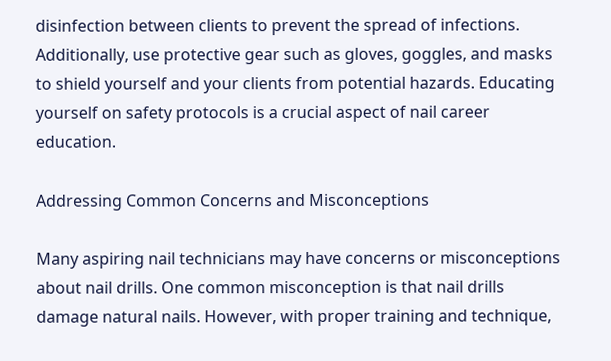disinfection between clients to prevent the spread of infections. Additionally, use protective gear such as gloves, goggles, and masks to shield yourself and your clients from potential hazards. Educating yourself on safety protocols is a crucial aspect of nail career education.

Addressing Common Concerns and Misconceptions

Many aspiring nail technicians may have concerns or misconceptions about nail drills. One common misconception is that nail drills damage natural nails. However, with proper training and technique,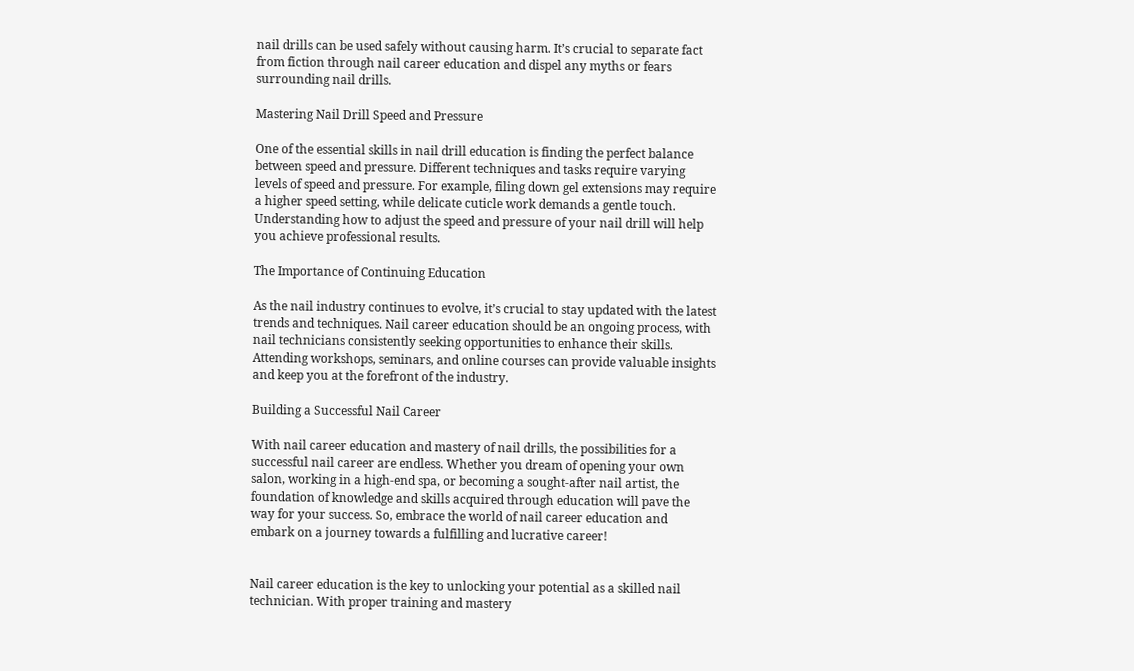nail drills can be used safely without causing harm. It’s crucial to separate fact from fiction through nail career education and dispel any myths or fears surrounding nail drills.

Mastering Nail Drill Speed and Pressure

One of the essential skills in nail drill education is finding the perfect balance between speed and pressure. Different techniques and tasks require varying levels of speed and pressure. For example, filing down gel extensions may require a higher speed setting, while delicate cuticle work demands a gentle touch. Understanding how to adjust the speed and pressure of your nail drill will help you achieve professional results.

The Importance of Continuing Education

As the nail industry continues to evolve, it’s crucial to stay updated with the latest trends and techniques. Nail career education should be an ongoing process, with nail technicians consistently seeking opportunities to enhance their skills. Attending workshops, seminars, and online courses can provide valuable insights and keep you at the forefront of the industry.

Building a Successful Nail Career

With nail career education and mastery of nail drills, the possibilities for a successful nail career are endless. Whether you dream of opening your own salon, working in a high-end spa, or becoming a sought-after nail artist, the foundation of knowledge and skills acquired through education will pave the way for your success. So, embrace the world of nail career education and embark on a journey towards a fulfilling and lucrative career!


Nail career education is the key to unlocking your potential as a skilled nail technician. With proper training and mastery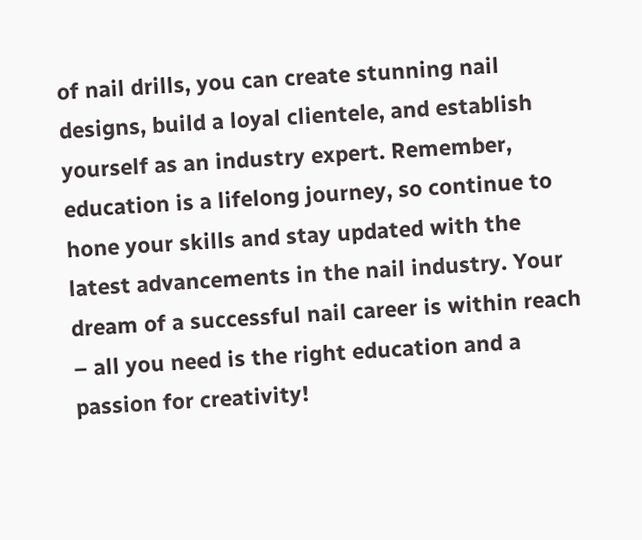of nail drills, you can create stunning nail designs, build a loyal clientele, and establish yourself as an industry expert. Remember, education is a lifelong journey, so continue to hone your skills and stay updated with the latest advancements in the nail industry. Your dream of a successful nail career is within reach – all you need is the right education and a passion for creativity!